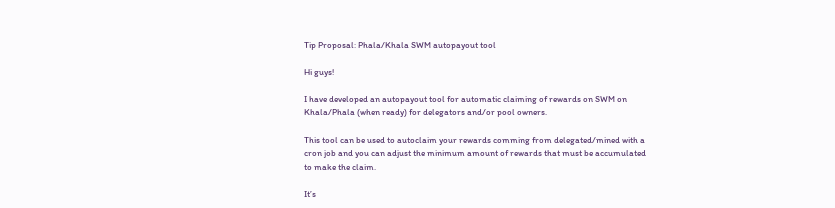Tip Proposal: Phala/Khala SWM autopayout tool

Hi guys!

I have developed an autopayout tool for automatic claiming of rewards on SWM on Khala/Phala (when ready) for delegators and/or pool owners.

This tool can be used to autoclaim your rewards comming from delegated/mined with a cron job and you can adjust the minimum amount of rewards that must be accumulated to make the claim.

It’s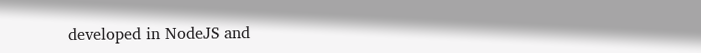developed in NodeJS and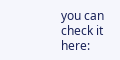you can check it here: